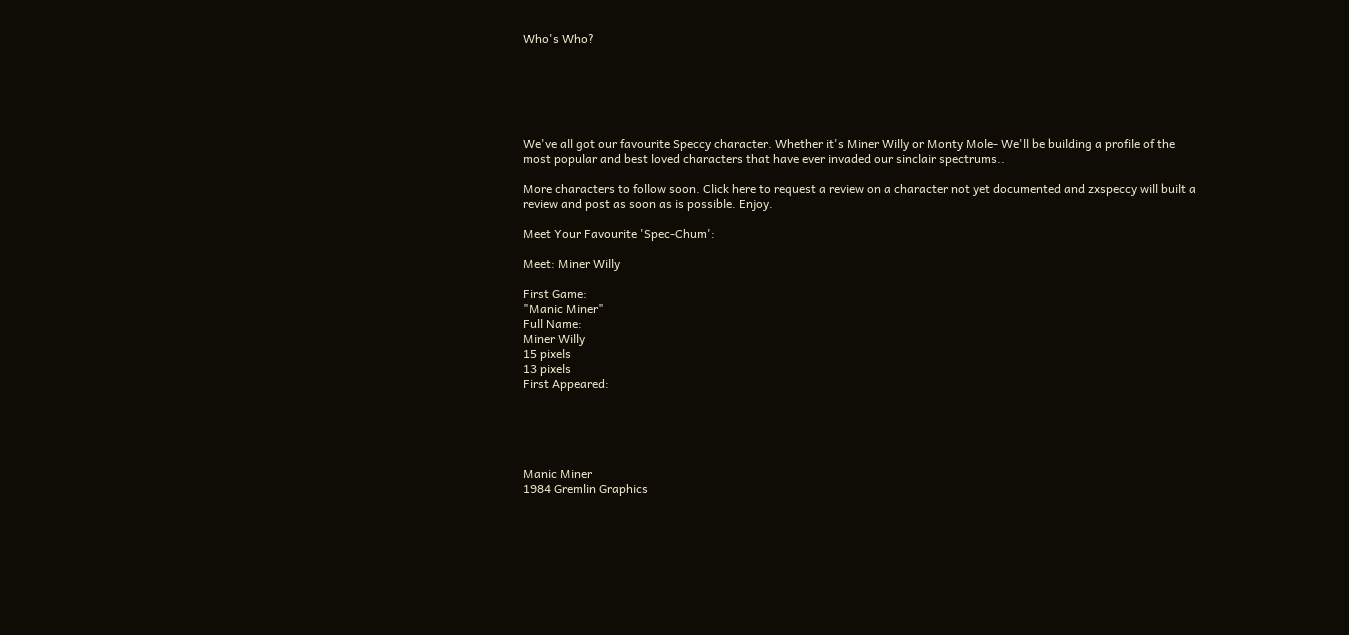Who's Who?






We've all got our favourite Speccy character. Whether it's Miner Willy or Monty Mole- We'll be building a profile of the most popular and best loved characters that have ever invaded our sinclair spectrums..

More characters to follow soon. Click here to request a review on a character not yet documented and zxspeccy will built a review and post as soon as is possible. Enjoy.

Meet Your Favourite 'Spec-Chum':

Meet: Miner Willy

First Game:
"Manic Miner"
Full Name:
Miner Willy
15 pixels
13 pixels
First Appeared:





Manic Miner
1984 Gremlin Graphics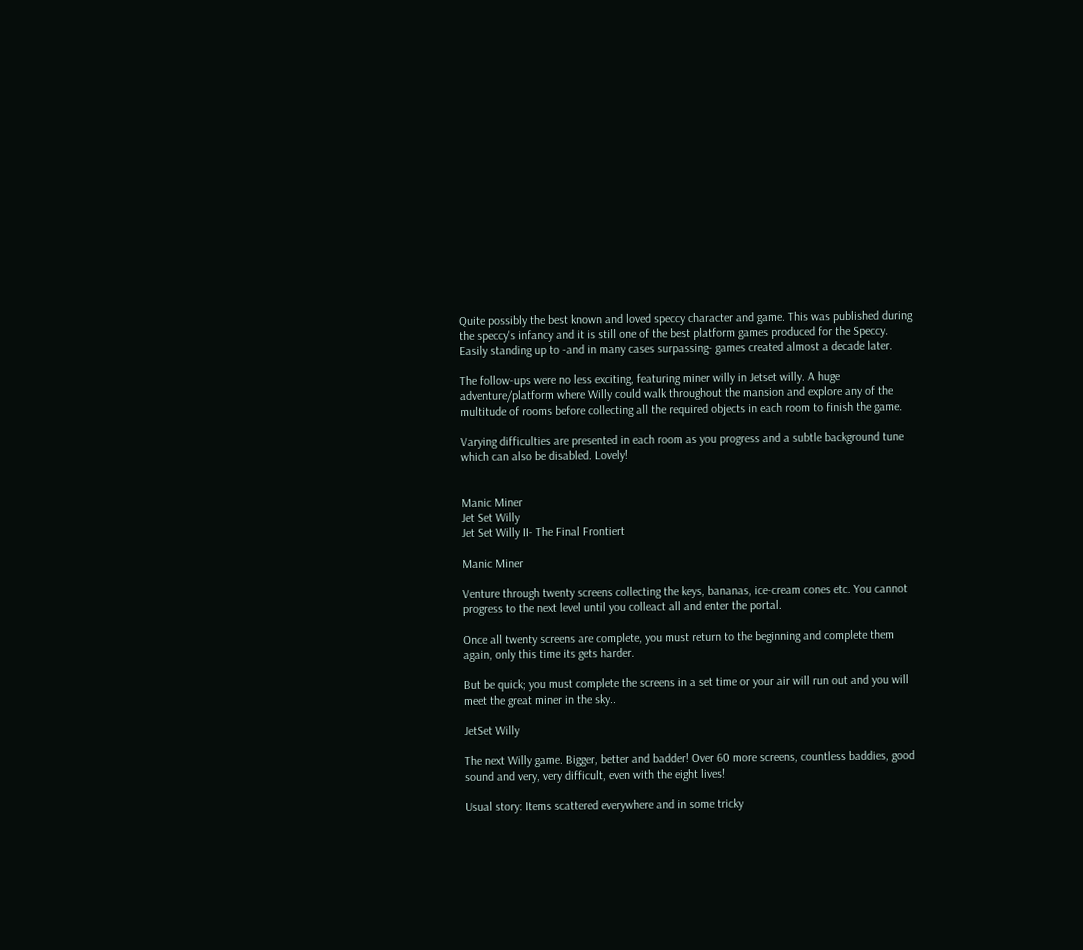Quite possibly the best known and loved speccy character and game. This was published during the speccy's infancy and it is still one of the best platform games produced for the Speccy. Easily standing up to -and in many cases surpassing- games created almost a decade later.

The follow-ups were no less exciting, featuring miner willy in Jetset willy. A huge adventure/platform where Willy could walk throughout the mansion and explore any of the multitude of rooms before collecting all the required objects in each room to finish the game.

Varying difficulties are presented in each room as you progress and a subtle background tune which can also be disabled. Lovely!


Manic Miner
Jet Set Willy
Jet Set Willy II- The Final Frontiert

Manic Miner

Venture through twenty screens collecting the keys, bananas, ice-cream cones etc. You cannot progress to the next level until you colleact all and enter the portal.

Once all twenty screens are complete, you must return to the beginning and complete them again, only this time its gets harder.

But be quick; you must complete the screens in a set time or your air will run out and you will meet the great miner in the sky..

JetSet Willy

The next Willy game. Bigger, better and badder! Over 60 more screens, countless baddies, good sound and very, very difficult, even with the eight lives!

Usual story: Items scattered everywhere and in some tricky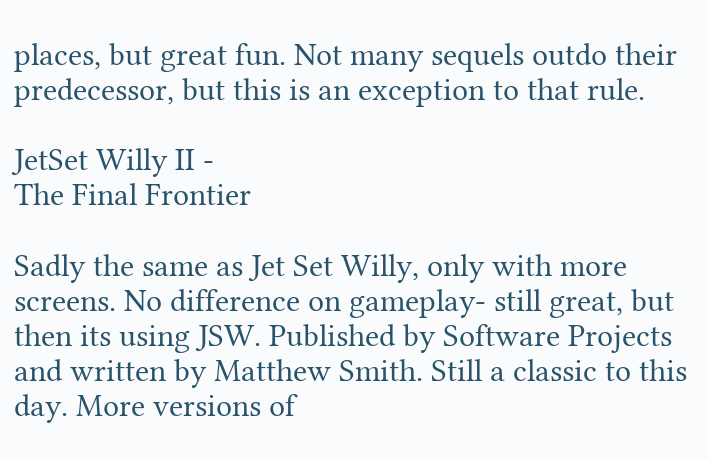places, but great fun. Not many sequels outdo their predecessor, but this is an exception to that rule.

JetSet Willy II -
The Final Frontier

Sadly the same as Jet Set Willy, only with more screens. No difference on gameplay- still great, but then its using JSW. Published by Software Projects and written by Matthew Smith. Still a classic to this day. More versions of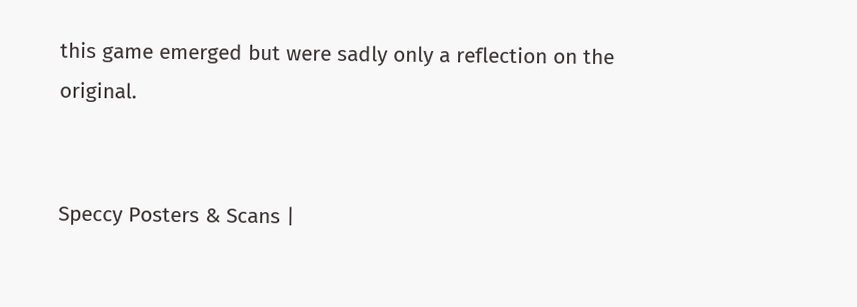this game emerged but were sadly only a reflection on the original.


Speccy Posters & Scans |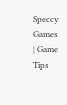Speccy Games | Game Tips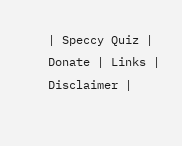| Speccy Quiz | Donate | Links | Disclaimer |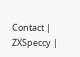Contact | ZXSpeccy |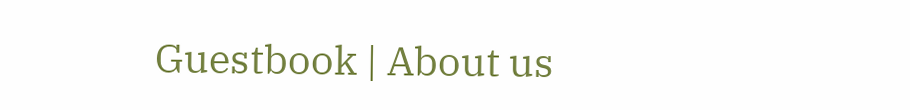Guestbook | About us